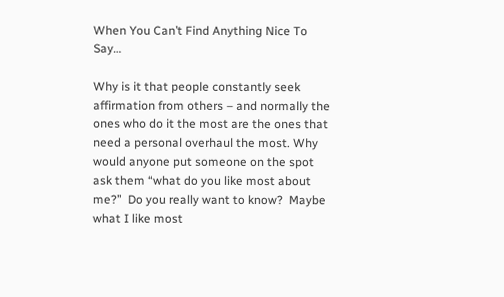When You Can’t Find Anything Nice To Say…

Why is it that people constantly seek affirmation from others – and normally the ones who do it the most are the ones that need a personal overhaul the most. Why would anyone put someone on the spot ask them “what do you like most about me?”  Do you really want to know?  Maybe what I like most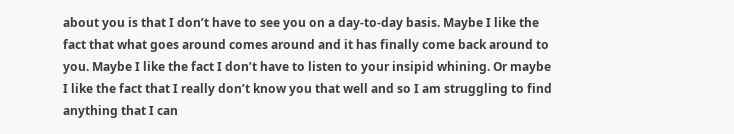about you is that I don’t have to see you on a day-to-day basis. Maybe I like the fact that what goes around comes around and it has finally come back around to you. Maybe I like the fact I don’t have to listen to your insipid whining. Or maybe I like the fact that I really don’t know you that well and so I am struggling to find anything that I can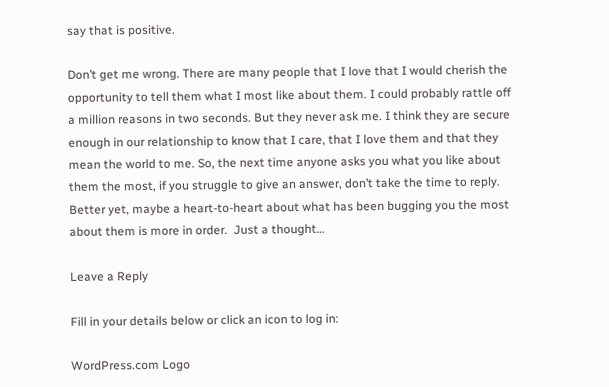say that is positive.

Don’t get me wrong. There are many people that I love that I would cherish the opportunity to tell them what I most like about them. I could probably rattle off a million reasons in two seconds. But they never ask me. I think they are secure enough in our relationship to know that I care, that I love them and that they mean the world to me. So, the next time anyone asks you what you like about them the most, if you struggle to give an answer, don’t take the time to reply. Better yet, maybe a heart-to-heart about what has been bugging you the most about them is more in order.  Just a thought…

Leave a Reply

Fill in your details below or click an icon to log in:

WordPress.com Logo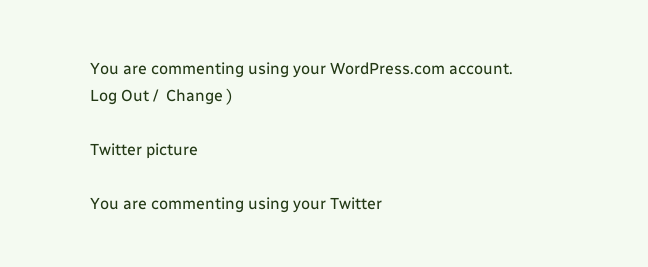You are commenting using your WordPress.com account. Log Out /  Change )

Twitter picture

You are commenting using your Twitter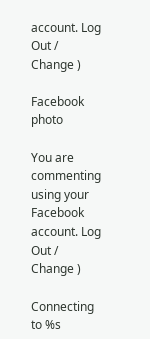account. Log Out /  Change )

Facebook photo

You are commenting using your Facebook account. Log Out /  Change )

Connecting to %s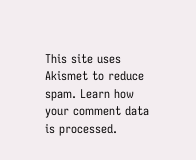This site uses Akismet to reduce spam. Learn how your comment data is processed.